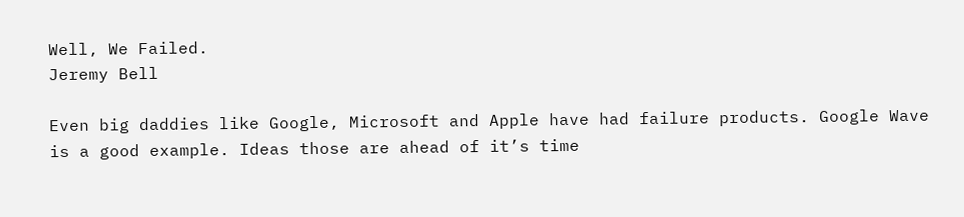Well, We Failed.
Jeremy Bell

Even big daddies like Google, Microsoft and Apple have had failure products. Google Wave is a good example. Ideas those are ahead of it’s time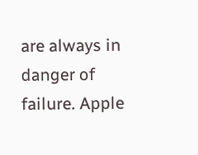are always in danger of failure. Apple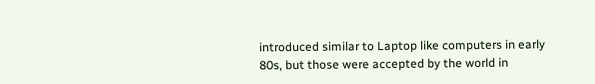introduced similar to Laptop like computers in early 80s, but those were accepted by the world in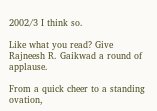2002/3 I think so.

Like what you read? Give Rajneesh R. Gaikwad a round of applause.

From a quick cheer to a standing ovation,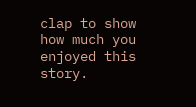clap to show how much you enjoyed this story.